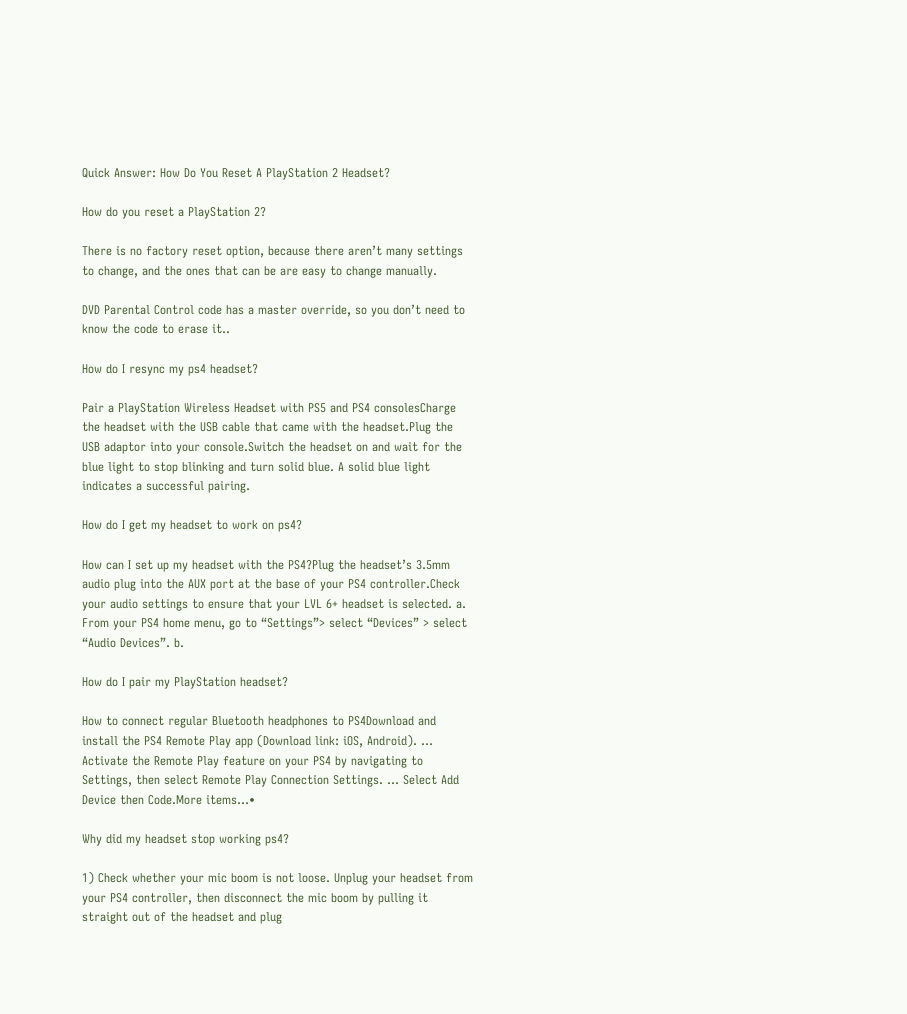Quick Answer: How Do You Reset A PlayStation 2 Headset?

How do you reset a PlayStation 2?

There is no factory reset option, because there aren’t many settings to change, and the ones that can be are easy to change manually.

DVD Parental Control code has a master override, so you don’t need to know the code to erase it..

How do I resync my ps4 headset?

Pair a PlayStation Wireless Headset with PS5 and PS4 consolesCharge the headset with the USB cable that came with the headset.Plug the USB adaptor into your console.Switch the headset on and wait for the blue light to stop blinking and turn solid blue. A solid blue light indicates a successful pairing.

How do I get my headset to work on ps4?

How can I set up my headset with the PS4?Plug the headset’s 3.5mm audio plug into the AUX port at the base of your PS4 controller.Check your audio settings to ensure that your LVL 6+ headset is selected. a. From your PS4 home menu, go to “Settings”> select “Devices” > select “Audio Devices”. b.

How do I pair my PlayStation headset?

How to connect regular Bluetooth headphones to PS4Download and install the PS4 Remote Play app (Download link: iOS, Android). … Activate the Remote Play feature on your PS4 by navigating to Settings, then select Remote Play Connection Settings. … Select Add Device then Code.More items…•

Why did my headset stop working ps4?

1) Check whether your mic boom is not loose. Unplug your headset from your PS4 controller, then disconnect the mic boom by pulling it straight out of the headset and plug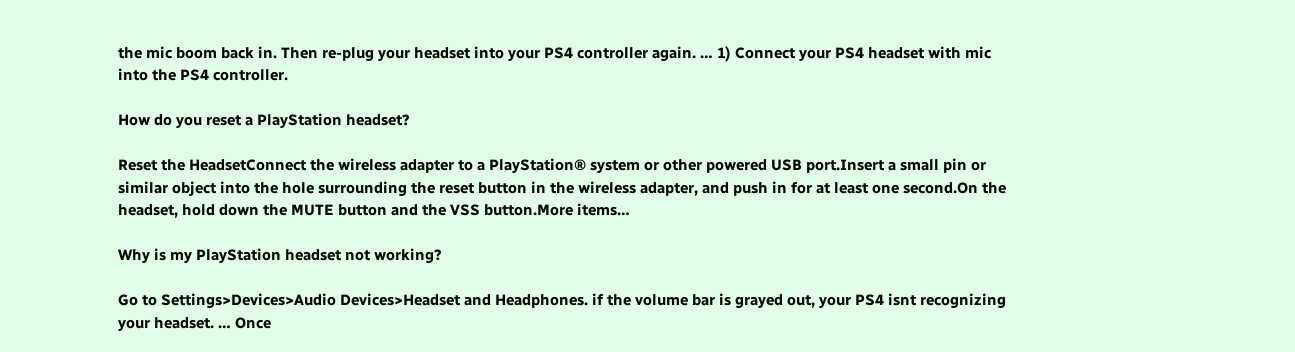the mic boom back in. Then re-plug your headset into your PS4 controller again. … 1) Connect your PS4 headset with mic into the PS4 controller.

How do you reset a PlayStation headset?

Reset the HeadsetConnect the wireless adapter to a PlayStation® system or other powered USB port.Insert a small pin or similar object into the hole surrounding the reset button in the wireless adapter, and push in for at least one second.On the headset, hold down the MUTE button and the VSS button.More items…

Why is my PlayStation headset not working?

Go to Settings>Devices>Audio Devices>Headset and Headphones. if the volume bar is grayed out, your PS4 isnt recognizing your headset. … Once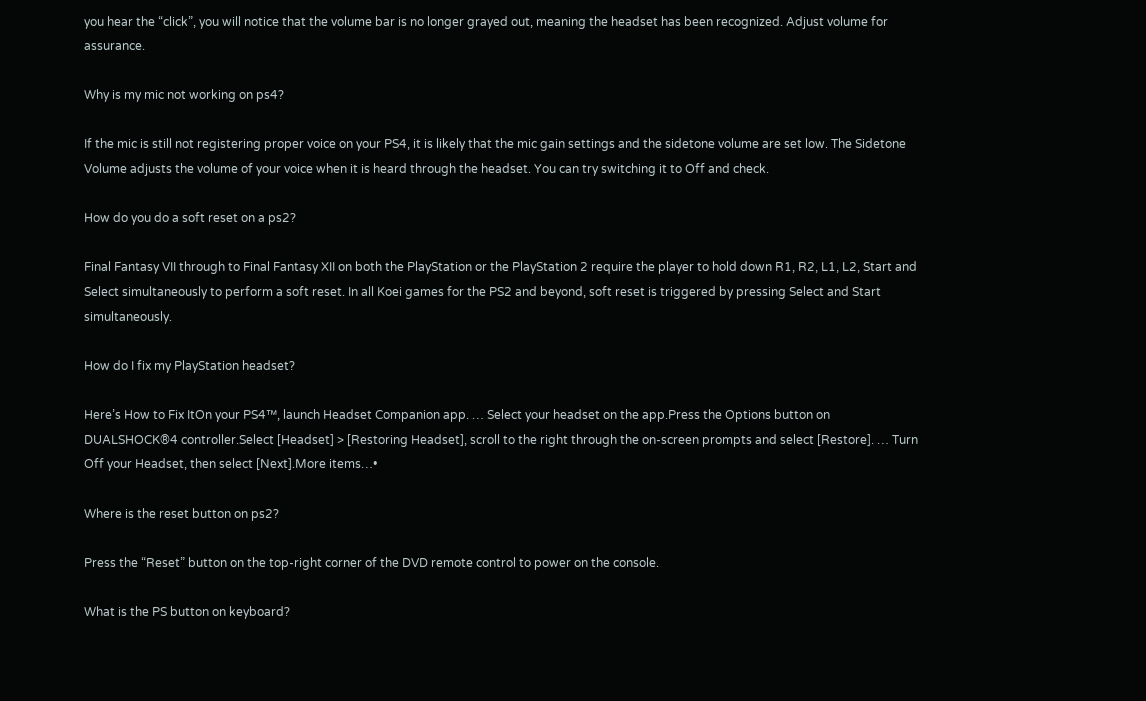you hear the “click”, you will notice that the volume bar is no longer grayed out, meaning the headset has been recognized. Adjust volume for assurance.

Why is my mic not working on ps4?

If the mic is still not registering proper voice on your PS4, it is likely that the mic gain settings and the sidetone volume are set low. The Sidetone Volume adjusts the volume of your voice when it is heard through the headset. You can try switching it to Off and check.

How do you do a soft reset on a ps2?

Final Fantasy VII through to Final Fantasy XII on both the PlayStation or the PlayStation 2 require the player to hold down R1, R2, L1, L2, Start and Select simultaneously to perform a soft reset. In all Koei games for the PS2 and beyond, soft reset is triggered by pressing Select and Start simultaneously.

How do I fix my PlayStation headset?

Here’s How to Fix ItOn your PS4™, launch Headset Companion app. … Select your headset on the app.Press the Options button on DUALSHOCK®4 controller.Select [Headset] > [Restoring Headset], scroll to the right through the on-screen prompts and select [Restore]. … Turn Off your Headset, then select [Next].More items…•

Where is the reset button on ps2?

Press the “Reset” button on the top-right corner of the DVD remote control to power on the console.

What is the PS button on keyboard?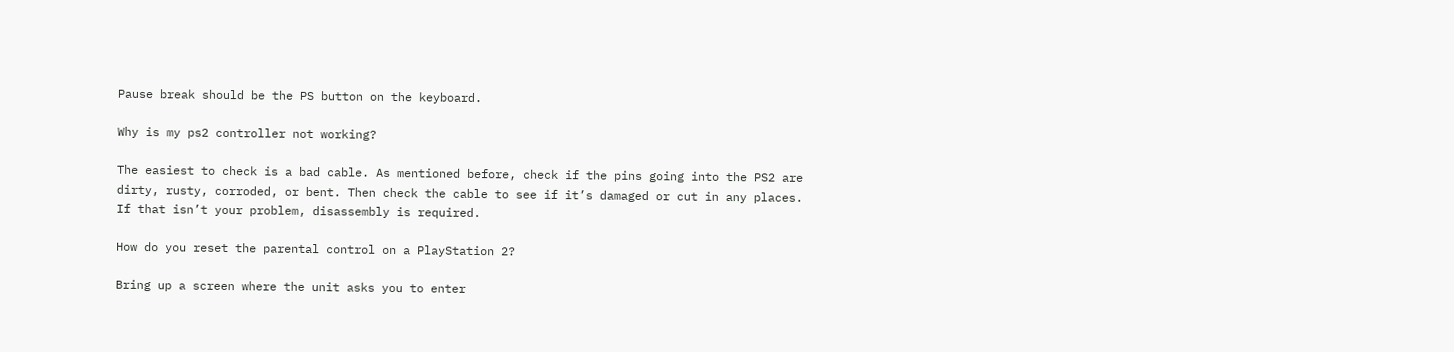Pause break should be the PS button on the keyboard.

Why is my ps2 controller not working?

The easiest to check is a bad cable. As mentioned before, check if the pins going into the PS2 are dirty, rusty, corroded, or bent. Then check the cable to see if it’s damaged or cut in any places. If that isn’t your problem, disassembly is required.

How do you reset the parental control on a PlayStation 2?

Bring up a screen where the unit asks you to enter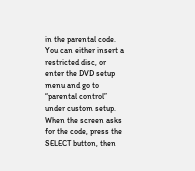in the parental code. You can either insert a restricted disc, or enter the DVD setup menu and go to “parental control” under custom setup. When the screen asks for the code, press the SELECT button, then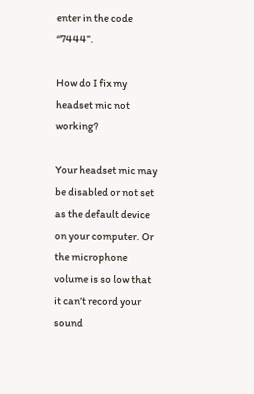enter in the code “7444”.

How do I fix my headset mic not working?

Your headset mic may be disabled or not set as the default device on your computer. Or the microphone volume is so low that it can’t record your sound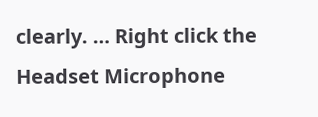clearly. … Right click the Headset Microphone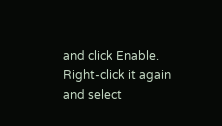and click Enable. Right-click it again and select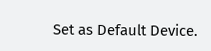Set as Default Device.